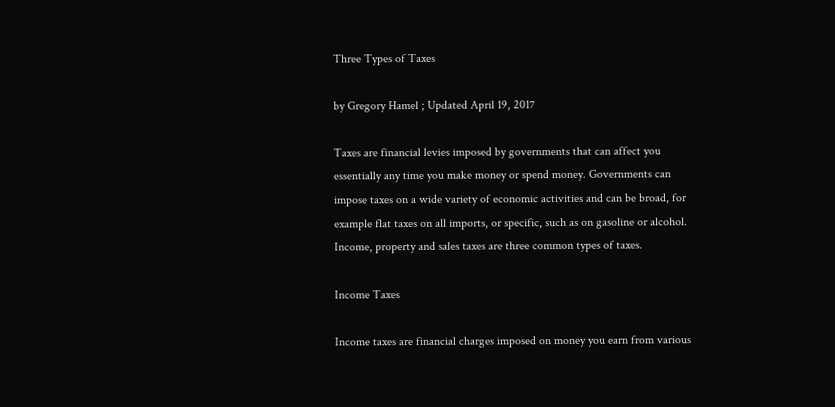Three Types of Taxes

by Gregory Hamel ; Updated April 19, 2017

Taxes are financial levies imposed by governments that can affect you essentially any time you make money or spend money. Governments can impose taxes on a wide variety of economic activities and can be broad, for example flat taxes on all imports, or specific, such as on gasoline or alcohol. Income, property and sales taxes are three common types of taxes.

Income Taxes

Income taxes are financial charges imposed on money you earn from various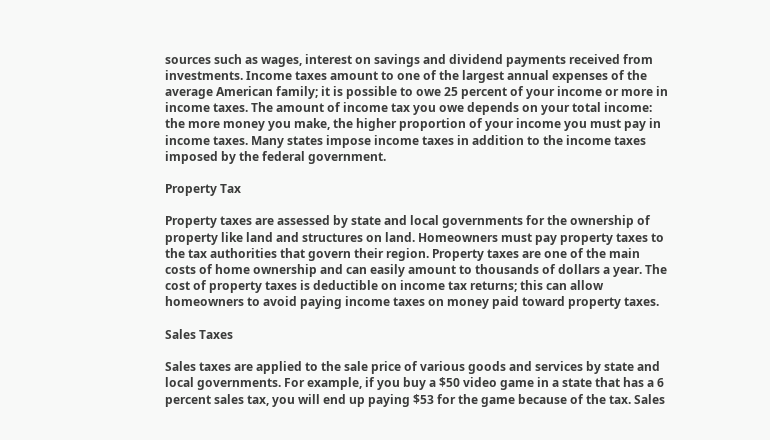sources such as wages, interest on savings and dividend payments received from investments. Income taxes amount to one of the largest annual expenses of the average American family; it is possible to owe 25 percent of your income or more in income taxes. The amount of income tax you owe depends on your total income: the more money you make, the higher proportion of your income you must pay in income taxes. Many states impose income taxes in addition to the income taxes imposed by the federal government.

Property Tax

Property taxes are assessed by state and local governments for the ownership of property like land and structures on land. Homeowners must pay property taxes to the tax authorities that govern their region. Property taxes are one of the main costs of home ownership and can easily amount to thousands of dollars a year. The cost of property taxes is deductible on income tax returns; this can allow homeowners to avoid paying income taxes on money paid toward property taxes.

Sales Taxes

Sales taxes are applied to the sale price of various goods and services by state and local governments. For example, if you buy a $50 video game in a state that has a 6 percent sales tax, you will end up paying $53 for the game because of the tax. Sales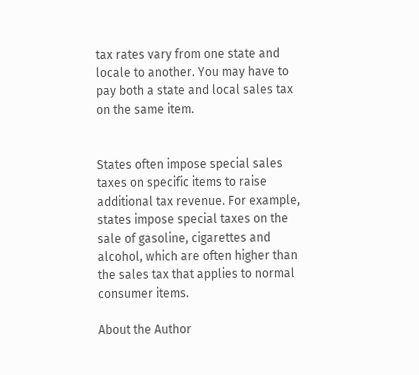tax rates vary from one state and locale to another. You may have to pay both a state and local sales tax on the same item.


States often impose special sales taxes on specific items to raise additional tax revenue. For example, states impose special taxes on the sale of gasoline, cigarettes and alcohol, which are often higher than the sales tax that applies to normal consumer items.

About the Author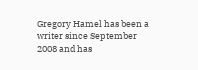Gregory Hamel has been a writer since September 2008 and has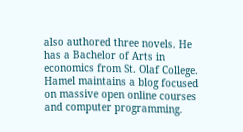also authored three novels. He has a Bachelor of Arts in economics from St. Olaf College. Hamel maintains a blog focused on massive open online courses and computer programming.